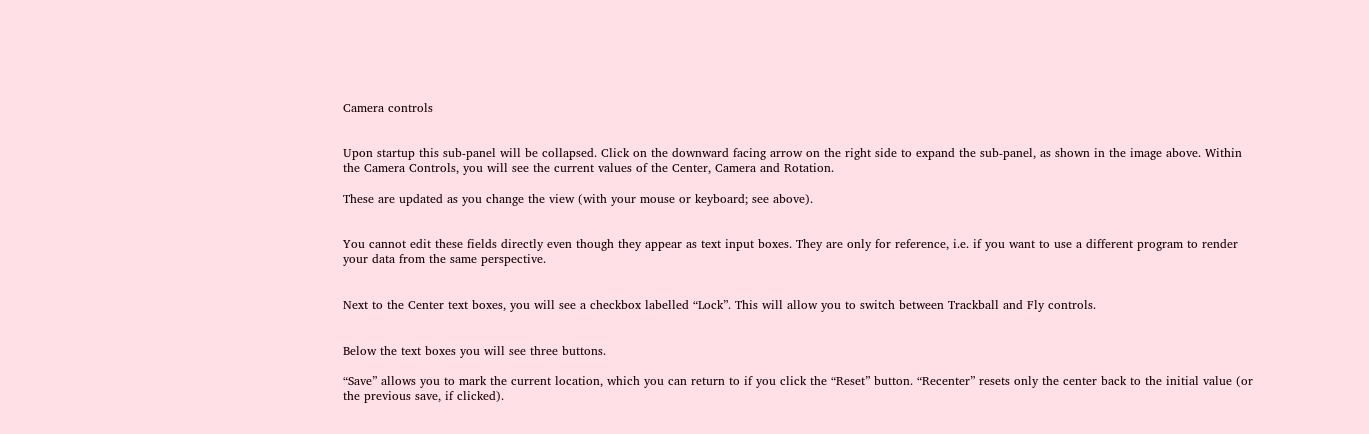Camera controls


Upon startup this sub-panel will be collapsed. Click on the downward facing arrow on the right side to expand the sub-panel, as shown in the image above. Within the Camera Controls, you will see the current values of the Center, Camera and Rotation.

These are updated as you change the view (with your mouse or keyboard; see above).


You cannot edit these fields directly even though they appear as text input boxes. They are only for reference, i.e. if you want to use a different program to render your data from the same perspective.


Next to the Center text boxes, you will see a checkbox labelled “Lock”. This will allow you to switch between Trackball and Fly controls.


Below the text boxes you will see three buttons.

“Save” allows you to mark the current location, which you can return to if you click the “Reset” button. “Recenter” resets only the center back to the initial value (or the previous save, if clicked).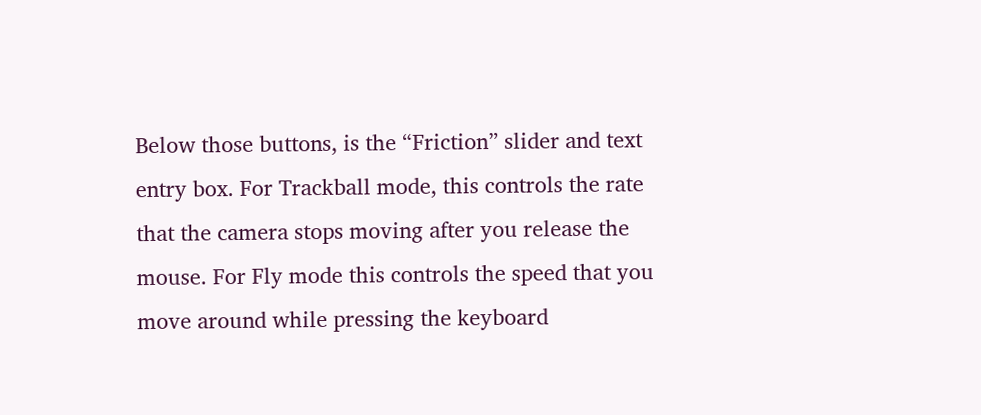Below those buttons, is the “Friction” slider and text entry box. For Trackball mode, this controls the rate that the camera stops moving after you release the mouse. For Fly mode this controls the speed that you move around while pressing the keyboard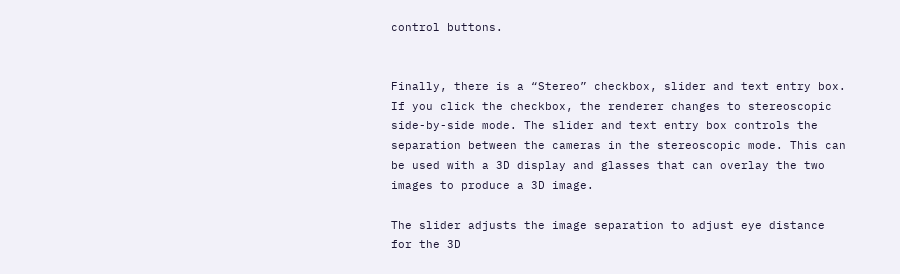control buttons.


Finally, there is a “Stereo” checkbox, slider and text entry box. If you click the checkbox, the renderer changes to stereoscopic side-by-side mode. The slider and text entry box controls the separation between the cameras in the stereoscopic mode. This can be used with a 3D display and glasses that can overlay the two images to produce a 3D image.

The slider adjusts the image separation to adjust eye distance for the 3D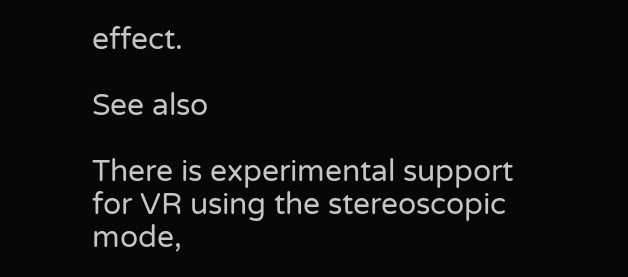effect.

See also

There is experimental support for VR using the stereoscopic mode,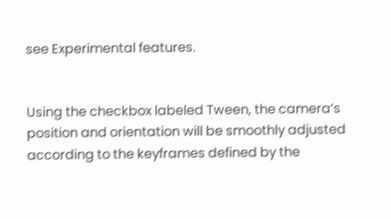see Experimental features.


Using the checkbox labeled Tween, the camera’s position and orientation will be smoothly adjusted according to the keyframes defined by the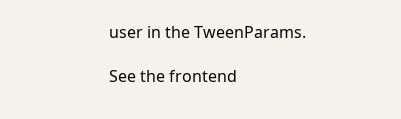user in the TweenParams.

See the frontend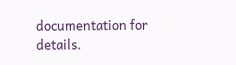documentation for details.